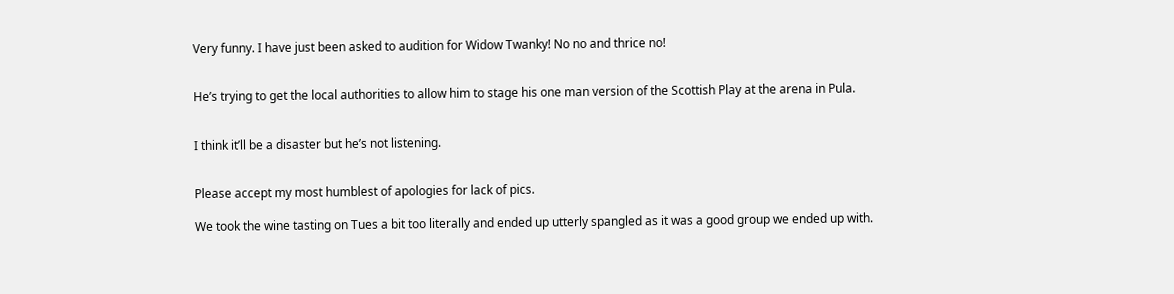Very funny. I have just been asked to audition for Widow Twanky! No no and thrice no!


He’s trying to get the local authorities to allow him to stage his one man version of the Scottish Play at the arena in Pula.


I think it’ll be a disaster but he’s not listening.


Please accept my most humblest of apologies for lack of pics.

We took the wine tasting on Tues a bit too literally and ended up utterly spangled as it was a good group we ended up with.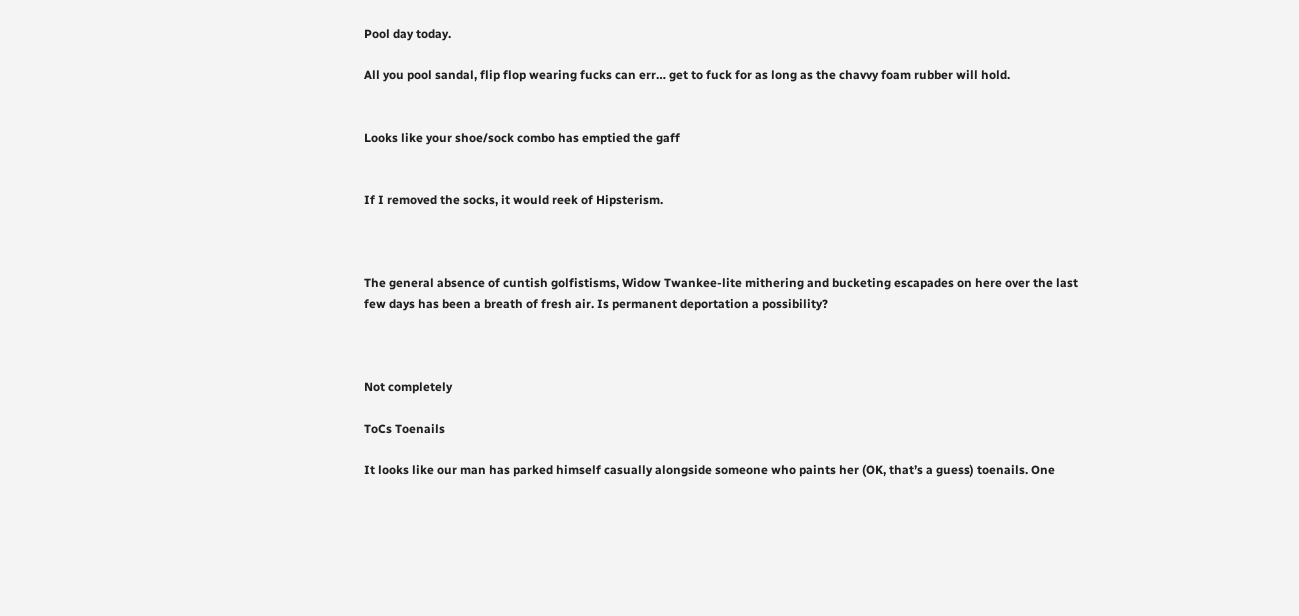Pool day today.

All you pool sandal, flip flop wearing fucks can err… get to fuck for as long as the chavvy foam rubber will hold.


Looks like your shoe/sock combo has emptied the gaff


If I removed the socks, it would reek of Hipsterism.



The general absence of cuntish golfistisms, Widow Twankee-lite mithering and bucketing escapades on here over the last few days has been a breath of fresh air. Is permanent deportation a possibility?



Not completely

ToCs Toenails

It looks like our man has parked himself casually alongside someone who paints her (OK, that’s a guess) toenails. One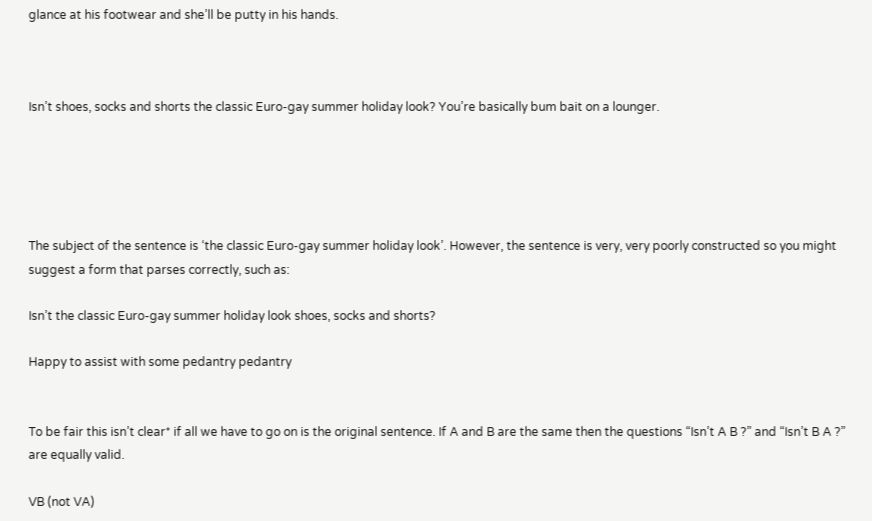glance at his footwear and she’ll be putty in his hands.



Isn’t shoes, socks and shorts the classic Euro-gay summer holiday look? You’re basically bum bait on a lounger.





The subject of the sentence is ‘the classic Euro-gay summer holiday look’. However, the sentence is very, very poorly constructed so you might suggest a form that parses correctly, such as:

Isn’t the classic Euro-gay summer holiday look shoes, socks and shorts?

Happy to assist with some pedantry pedantry


To be fair this isn’t clear* if all we have to go on is the original sentence. If A and B are the same then the questions “Isn’t A B ?” and “Isn’t B A ?” are equally valid.

VB (not VA)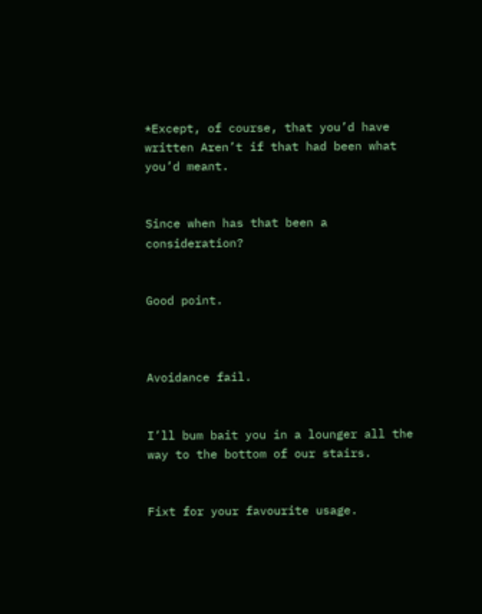*Except, of course, that you’d have written Aren’t if that had been what you’d meant.


Since when has that been a consideration?


Good point.



Avoidance fail.


I’ll bum bait you in a lounger all the way to the bottom of our stairs.


Fixt for your favourite usage.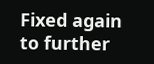Fixed again to further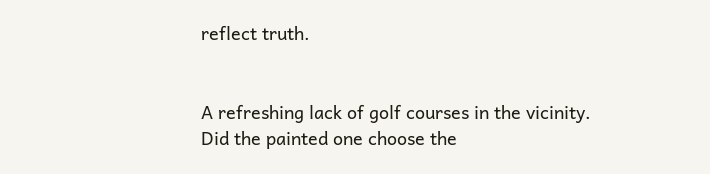reflect truth.


A refreshing lack of golf courses in the vicinity. Did the painted one choose the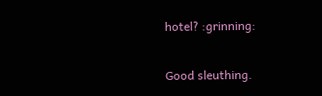hotel? :grinning:


Good sleuthing.